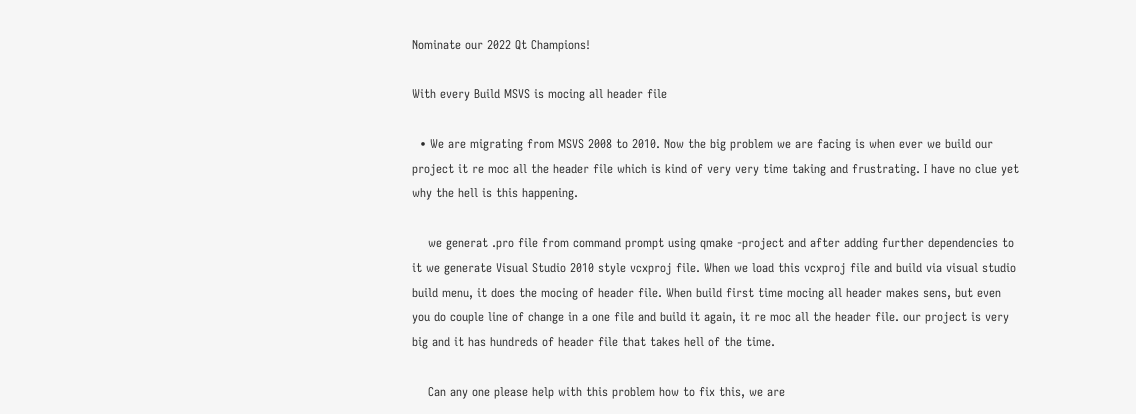Nominate our 2022 Qt Champions!

With every Build MSVS is mocing all header file

  • We are migrating from MSVS 2008 to 2010. Now the big problem we are facing is when ever we build our project it re moc all the header file which is kind of very very time taking and frustrating. I have no clue yet why the hell is this happening.

    we generat .pro file from command prompt using qmake -project and after adding further dependencies to it we generate Visual Studio 2010 style vcxproj file. When we load this vcxproj file and build via visual studio build menu, it does the mocing of header file. When build first time mocing all header makes sens, but even you do couple line of change in a one file and build it again, it re moc all the header file. our project is very big and it has hundreds of header file that takes hell of the time.

    Can any one please help with this problem how to fix this, we are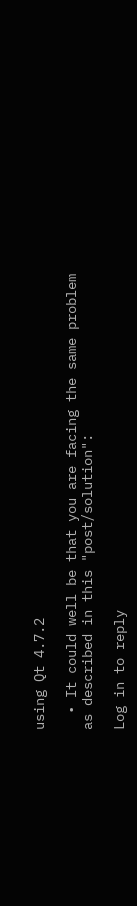using Qt 4.7.2

  • It could well be that you are facing the same problem as described in this "post/solution":

Log in to reply